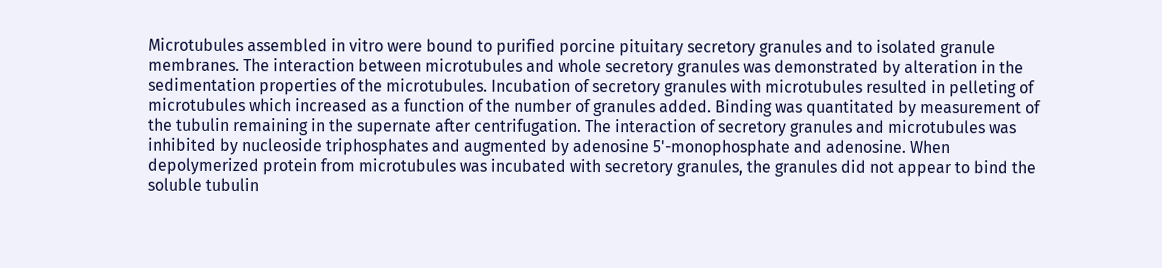Microtubules assembled in vitro were bound to purified porcine pituitary secretory granules and to isolated granule membranes. The interaction between microtubules and whole secretory granules was demonstrated by alteration in the sedimentation properties of the microtubules. Incubation of secretory granules with microtubules resulted in pelleting of microtubules which increased as a function of the number of granules added. Binding was quantitated by measurement of the tubulin remaining in the supernate after centrifugation. The interaction of secretory granules and microtubules was inhibited by nucleoside triphosphates and augmented by adenosine 5'-monophosphate and adenosine. When depolymerized protein from microtubules was incubated with secretory granules, the granules did not appear to bind the soluble tubulin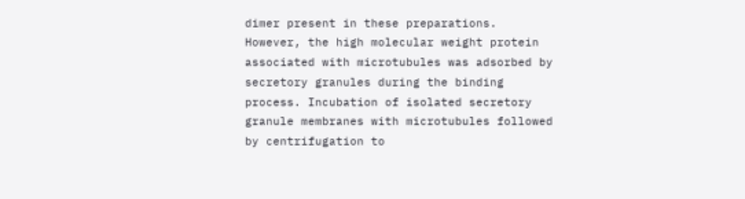dimer present in these preparations. However, the high molecular weight protein associated with microtubules was adsorbed by secretory granules during the binding process. Incubation of isolated secretory granule membranes with microtubules followed by centrifugation to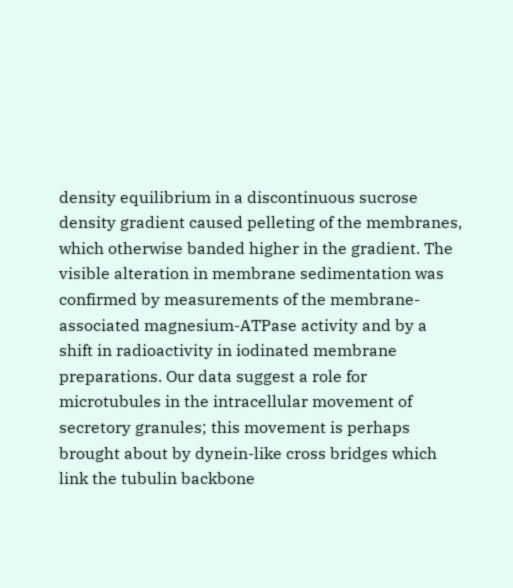density equilibrium in a discontinuous sucrose density gradient caused pelleting of the membranes, which otherwise banded higher in the gradient. The visible alteration in membrane sedimentation was confirmed by measurements of the membrane-associated magnesium-ATPase activity and by a shift in radioactivity in iodinated membrane preparations. Our data suggest a role for microtubules in the intracellular movement of secretory granules; this movement is perhaps brought about by dynein-like cross bridges which link the tubulin backbone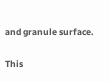and granule surface.

This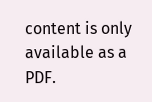content is only available as a PDF.